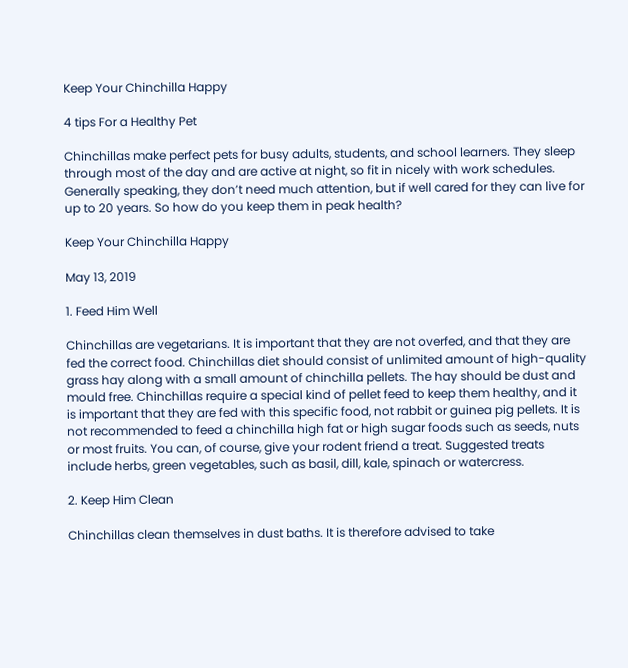Keep Your Chinchilla Happy

4 tips For a Healthy Pet

Chinchillas make perfect pets for busy adults, students, and school learners. They sleep through most of the day and are active at night, so fit in nicely with work schedules. Generally speaking, they don’t need much attention, but if well cared for they can live for up to 20 years. So how do you keep them in peak health?

Keep Your Chinchilla Happy

May 13, 2019

1. Feed Him Well

Chinchillas are vegetarians. It is important that they are not overfed, and that they are fed the correct food. Chinchillas diet should consist of unlimited amount of high-quality grass hay along with a small amount of chinchilla pellets. The hay should be dust and mould free. Chinchillas require a special kind of pellet feed to keep them healthy, and it is important that they are fed with this specific food, not rabbit or guinea pig pellets. It is not recommended to feed a chinchilla high fat or high sugar foods such as seeds, nuts or most fruits. You can, of course, give your rodent friend a treat. Suggested treats include herbs, green vegetables, such as basil, dill, kale, spinach or watercress.

2. Keep Him Clean

Chinchillas clean themselves in dust baths. It is therefore advised to take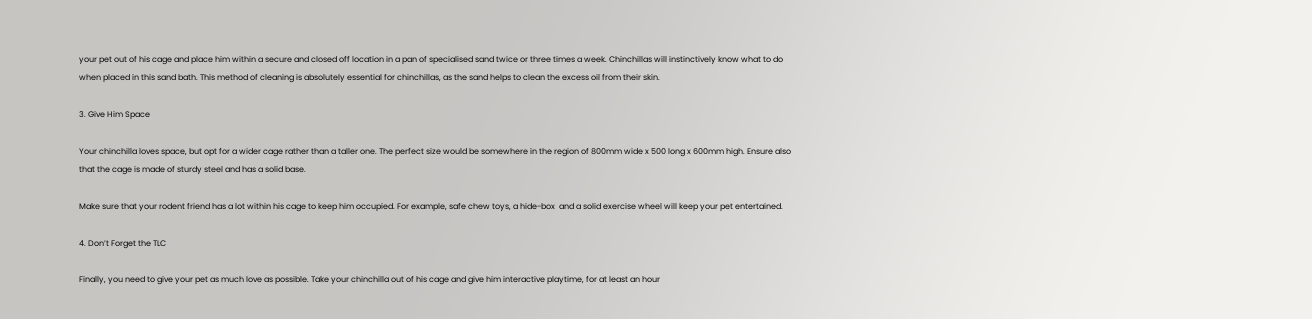your pet out of his cage and place him within a secure and closed off location in a pan of specialised sand twice or three times a week. Chinchillas will instinctively know what to do when placed in this sand bath. This method of cleaning is absolutely essential for chinchillas, as the sand helps to clean the excess oil from their skin.

3. Give Him Space

Your chinchilla loves space, but opt for a wider cage rather than a taller one. The perfect size would be somewhere in the region of 800mm wide x 500 long x 600mm high. Ensure also that the cage is made of sturdy steel and has a solid base.

Make sure that your rodent friend has a lot within his cage to keep him occupied. For example, safe chew toys, a hide-box  and a solid exercise wheel will keep your pet entertained.

4. Don’t Forget the TLC

Finally, you need to give your pet as much love as possible. Take your chinchilla out of his cage and give him interactive playtime, for at least an hour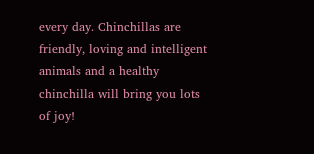every day. Chinchillas are friendly, loving and intelligent animals and a healthy chinchilla will bring you lots of joy!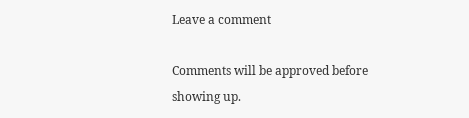Leave a comment

Comments will be approved before showing up.